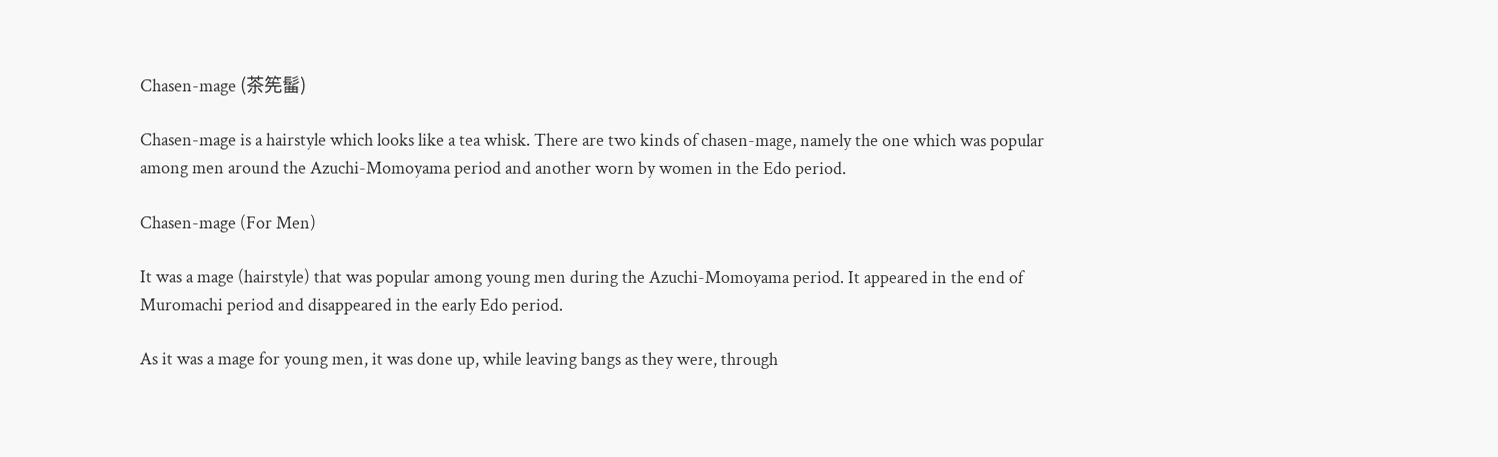Chasen-mage (茶筅髷)

Chasen-mage is a hairstyle which looks like a tea whisk. There are two kinds of chasen-mage, namely the one which was popular among men around the Azuchi-Momoyama period and another worn by women in the Edo period.

Chasen-mage (For Men)

It was a mage (hairstyle) that was popular among young men during the Azuchi-Momoyama period. It appeared in the end of Muromachi period and disappeared in the early Edo period.

As it was a mage for young men, it was done up, while leaving bangs as they were, through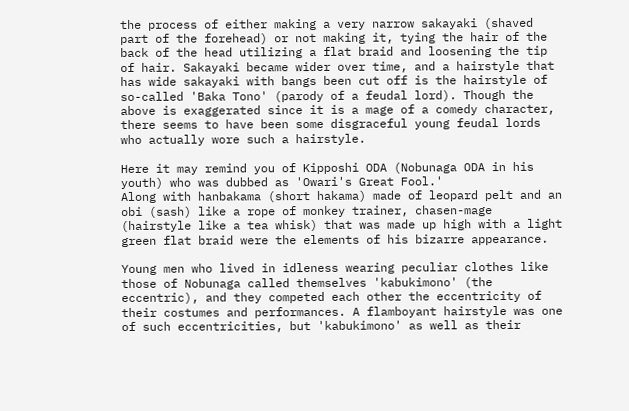the process of either making a very narrow sakayaki (shaved part of the forehead) or not making it, tying the hair of the back of the head utilizing a flat braid and loosening the tip of hair. Sakayaki became wider over time, and a hairstyle that has wide sakayaki with bangs been cut off is the hairstyle of so-called 'Baka Tono' (parody of a feudal lord). Though the above is exaggerated since it is a mage of a comedy character, there seems to have been some disgraceful young feudal lords who actually wore such a hairstyle.

Here it may remind you of Kipposhi ODA (Nobunaga ODA in his youth) who was dubbed as 'Owari's Great Fool.'
Along with hanbakama (short hakama) made of leopard pelt and an obi (sash) like a rope of monkey trainer, chasen-mage (hairstyle like a tea whisk) that was made up high with a light green flat braid were the elements of his bizarre appearance.

Young men who lived in idleness wearing peculiar clothes like those of Nobunaga called themselves 'kabukimono' (the eccentric), and they competed each other the eccentricity of their costumes and performances. A flamboyant hairstyle was one of such eccentricities, but 'kabukimono' as well as their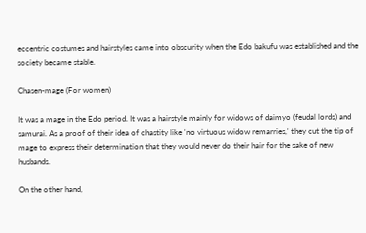eccentric costumes and hairstyles came into obscurity when the Edo bakufu was established and the society became stable.

Chasen-mage (For women)

It was a mage in the Edo period. It was a hairstyle mainly for widows of daimyo (feudal lords) and samurai. As a proof of their idea of chastity like 'no virtuous widow remarries,' they cut the tip of mage to express their determination that they would never do their hair for the sake of new husbands.

On the other hand,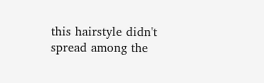this hairstyle didn't spread among the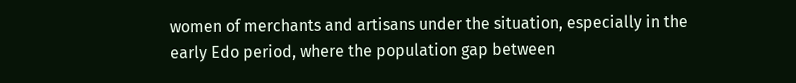women of merchants and artisans under the situation, especially in the early Edo period, where the population gap between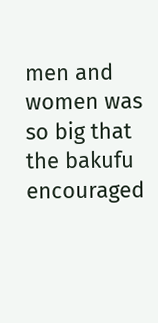men and women was so big that the bakufu encouraged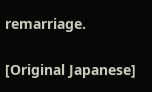remarriage.

[Original Japanese]